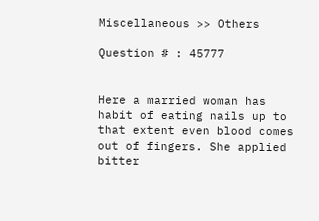Miscellaneous >> Others

Question # : 45777


Here a married woman has habit of eating nails up to that extent even blood comes out of fingers. She applied bitter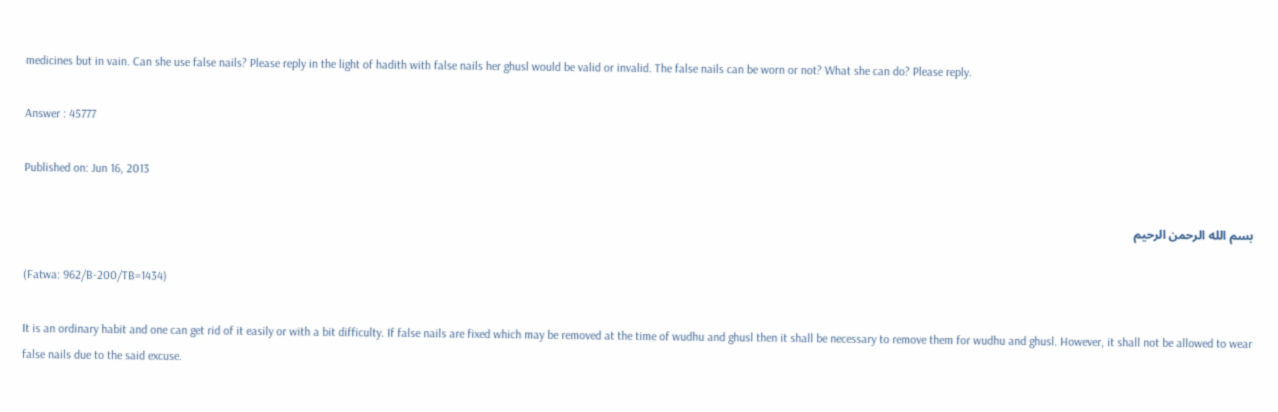medicines but in vain. Can she use false nails? Please reply in the light of hadith with false nails her ghusl would be valid or invalid. The false nails can be worn or not? What she can do? Please reply.

Answer : 45777

Published on: Jun 16, 2013

بسم الله الرحمن الرحيم

(Fatwa: 962/B-200/TB=1434)

It is an ordinary habit and one can get rid of it easily or with a bit difficulty. If false nails are fixed which may be removed at the time of wudhu and ghusl then it shall be necessary to remove them for wudhu and ghusl. However, it shall not be allowed to wear false nails due to the said excuse.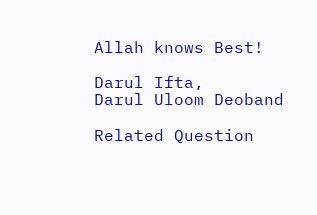Allah knows Best!

Darul Ifta,
Darul Uloom Deoband

Related Question